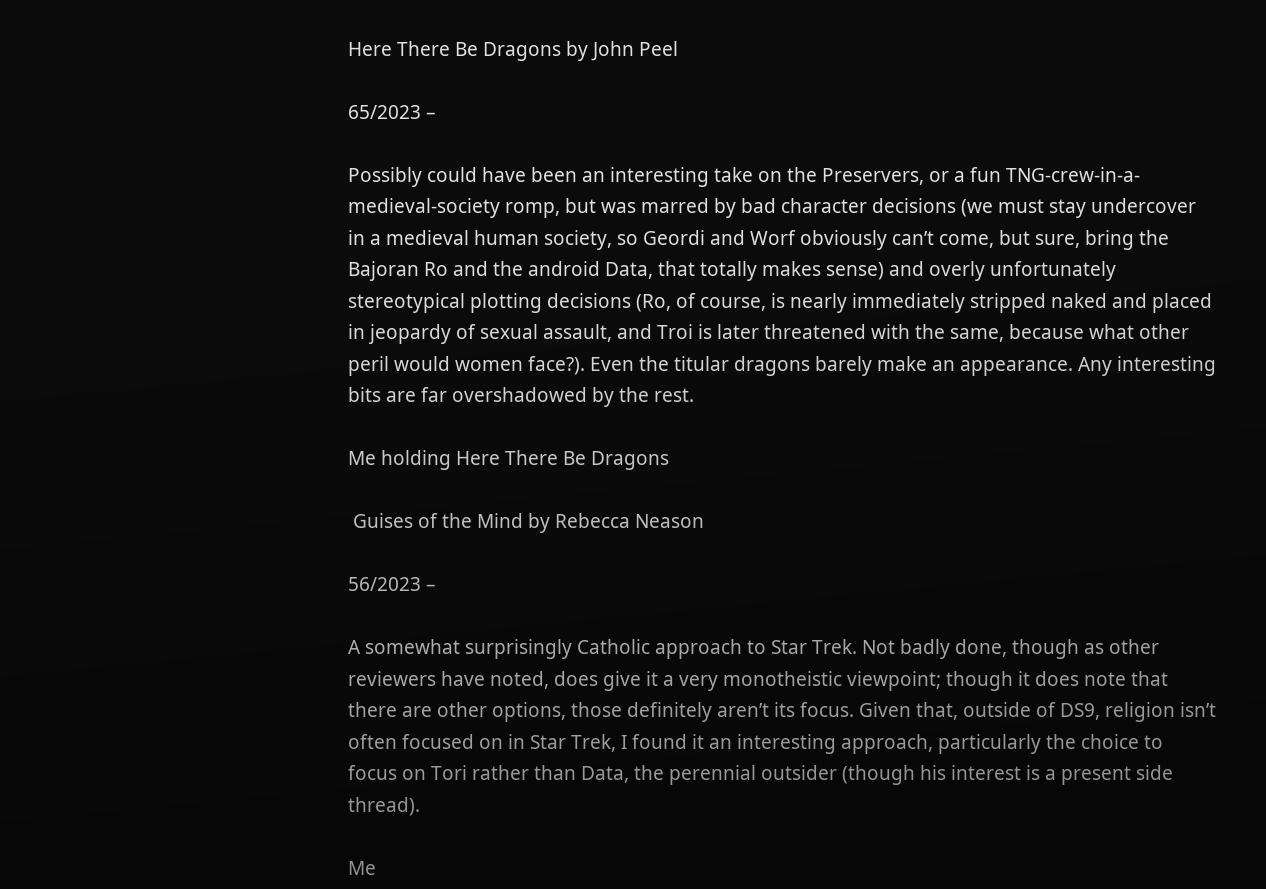Here There Be Dragons by John Peel

65/2023 –

Possibly could have been an interesting take on the Preservers, or a fun TNG-crew-in-a-medieval-society romp, but was marred by bad character decisions (we must stay undercover in a medieval human society, so Geordi and Worf obviously can’t come, but sure, bring the Bajoran Ro and the android Data, that totally makes sense) and overly unfortunately stereotypical plotting decisions (Ro, of course, is nearly immediately stripped naked and placed in jeopardy of sexual assault, and Troi is later threatened with the same, because what other peril would women face?). Even the titular dragons barely make an appearance. Any interesting bits are far overshadowed by the rest.

Me holding Here There Be Dragons

 Guises of the Mind by Rebecca Neason

56/2023 –

A somewhat surprisingly Catholic approach to Star Trek. Not badly done, though as other reviewers have noted, does give it a very monotheistic viewpoint; though it does note that there are other options, those definitely aren’t its focus. Given that, outside of DS9, religion isn’t often focused on in Star Trek, I found it an interesting approach, particularly the choice to focus on Tori rather than Data, the perennial outsider (though his interest is a present side thread).

Me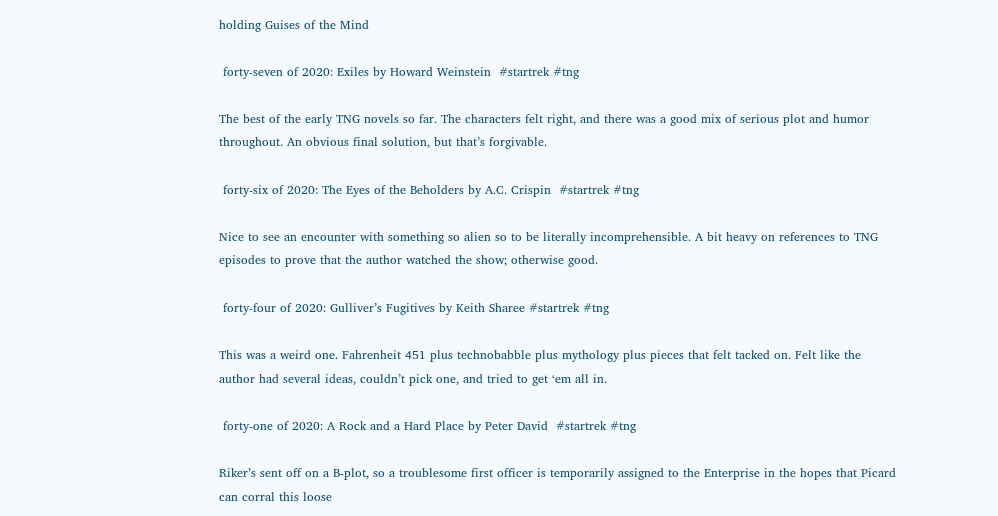holding Guises of the Mind

 forty-seven of 2020: Exiles by Howard Weinstein  #startrek #tng

The best of the early TNG novels so far. The characters felt right, and there was a good mix of serious plot and humor throughout. An obvious final solution, but that’s forgivable.

 forty-six of 2020: The Eyes of the Beholders by A.C. Crispin  #startrek #tng

Nice to see an encounter with something so alien so to be literally incomprehensible. A bit heavy on references to TNG episodes to prove that the author watched the show; otherwise good.

 forty-four of 2020: Gulliver’s Fugitives by Keith Sharee #startrek #tng

This was a weird one. Fahrenheit 451 plus technobabble plus mythology plus pieces that felt tacked on. Felt like the author had several ideas, couldn’t pick one, and tried to get ‘em all in.

 forty-one of 2020: A Rock and a Hard Place by Peter David  #startrek #tng

Riker’s sent off on a B-plot, so a troublesome first officer is temporarily assigned to the Enterprise in the hopes that Picard can corral this loose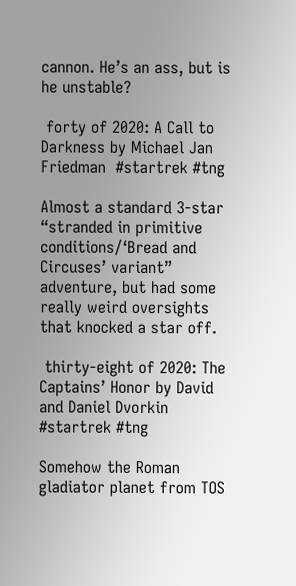cannon. He’s an ass, but is he unstable?

 forty of 2020: A Call to Darkness by Michael Jan Friedman  #startrek #tng

Almost a standard 3-star “stranded in primitive conditions/‘Bread and Circuses’ variant” adventure, but had some really weird oversights that knocked a star off.

 thirty-eight of 2020: The Captains’ Honor by David and Daniel Dvorkin  #startrek #tng

Somehow the Roman gladiator planet from TOS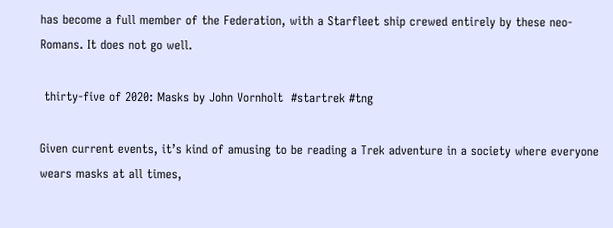has become a full member of the Federation, with a Starfleet ship crewed entirely by these neo-Romans. It does not go well.

 thirty-five of 2020: Masks by John Vornholt  #startrek #tng

Given current events, it’s kind of amusing to be reading a Trek adventure in a society where everyone wears masks at all times,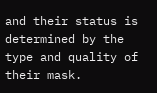and their status is determined by the type and quality of their mask.